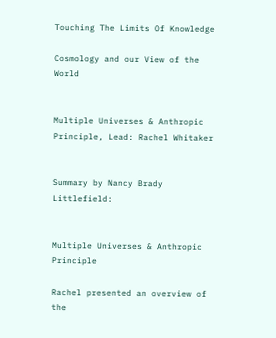Touching The Limits Of Knowledge

Cosmology and our View of the World


Multiple Universes & Anthropic Principle, Lead: Rachel Whitaker


Summary by Nancy Brady Littlefield:


Multiple Universes & Anthropic Principle

Rachel presented an overview of the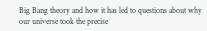Big Bang theory and how it has led to questions about why our universe took the precise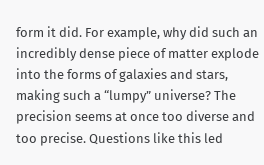form it did. For example, why did such an incredibly dense piece of matter explode into the forms of galaxies and stars, making such a “lumpy” universe? The precision seems at once too diverse and too precise. Questions like this led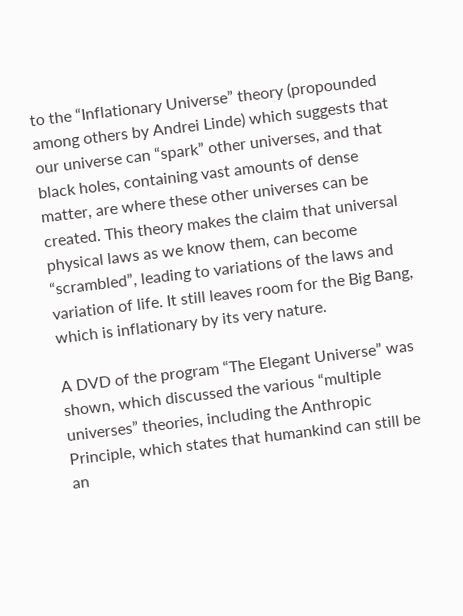to the “Inflationary Universe” theory (propounded among others by Andrei Linde) which suggests that our universe can “spark” other universes, and that black holes, containing vast amounts of dense matter, are where these other universes can be created. This theory makes the claim that universal physical laws as we know them, can become “scrambled”, leading to variations of the laws and variation of life. It still leaves room for the Big Bang, which is inflationary by its very nature.

A DVD of the program “The Elegant Universe” was shown, which discussed the various “multiple universes” theories, including the Anthropic Principle, which states that humankind can still be an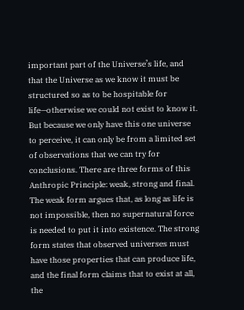important part of the Universe’s life, and that the Universe as we know it must be structured so as to be hospitable for life—otherwise we could not exist to know it. But because we only have this one universe to perceive, it can only be from a limited set of observations that we can try for conclusions. There are three forms of this Anthropic Principle: weak, strong and final. The weak form argues that, as long as life is not impossible, then no supernatural force is needed to put it into existence. The strong form states that observed universes must have those properties that can produce life, and the final form claims that to exist at all, the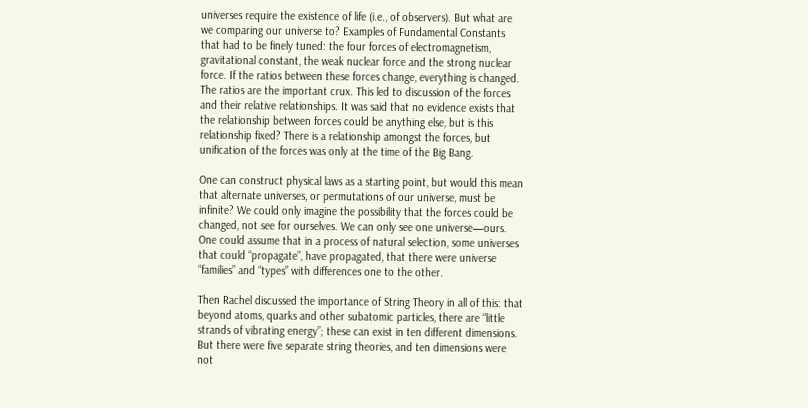universes require the existence of life (i.e., of observers). But what are we comparing our universe to? Examples of Fundamental Constants that had to be finely tuned: the four forces of electromagnetism, gravitational constant, the weak nuclear force and the strong nuclear force. If the ratios between these forces change, everything is changed. The ratios are the important crux. This led to discussion of the forces and their relative relationships. It was said that no evidence exists that the relationship between forces could be anything else, but is this relationship fixed? There is a relationship amongst the forces, but unification of the forces was only at the time of the Big Bang.

One can construct physical laws as a starting point, but would this mean that alternate universes, or permutations of our universe, must be infinite? We could only imagine the possibility that the forces could be changed, not see for ourselves. We can only see one universe—ours. One could assume that in a process of natural selection, some universes that could “propagate”, have propagated, that there were universe “families” and “types” with differences one to the other.

Then Rachel discussed the importance of String Theory in all of this: that beyond atoms, quarks and other subatomic particles, there are “little strands of vibrating energy”; these can exist in ten different dimensions. But there were five separate string theories, and ten dimensions were not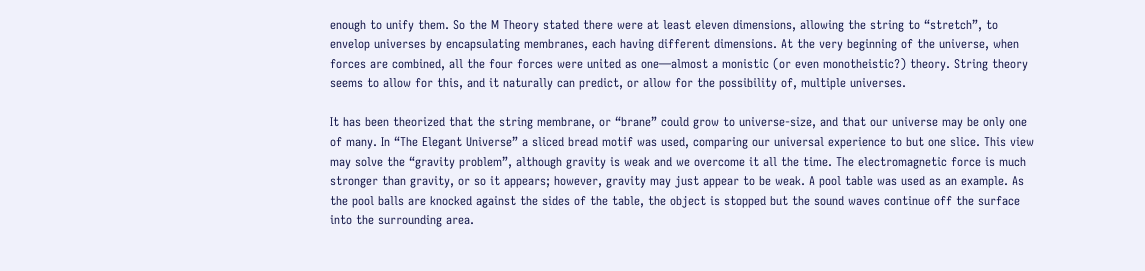enough to unify them. So the M Theory stated there were at least eleven dimensions, allowing the string to “stretch”, to envelop universes by encapsulating membranes, each having different dimensions. At the very beginning of the universe, when forces are combined, all the four forces were united as one—almost a monistic (or even monotheistic?) theory. String theory seems to allow for this, and it naturally can predict, or allow for the possibility of, multiple universes.

It has been theorized that the string membrane, or “brane” could grow to universe-size, and that our universe may be only one of many. In “The Elegant Universe” a sliced bread motif was used, comparing our universal experience to but one slice. This view may solve the “gravity problem”, although gravity is weak and we overcome it all the time. The electromagnetic force is much stronger than gravity, or so it appears; however, gravity may just appear to be weak. A pool table was used as an example. As the pool balls are knocked against the sides of the table, the object is stopped but the sound waves continue off the surface into the surrounding area.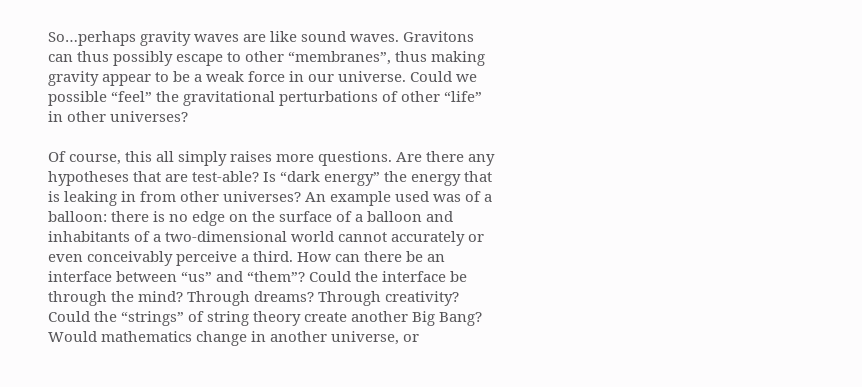So…perhaps gravity waves are like sound waves. Gravitons can thus possibly escape to other “membranes”, thus making gravity appear to be a weak force in our universe. Could we possible “feel” the gravitational perturbations of other “life” in other universes?

Of course, this all simply raises more questions. Are there any hypotheses that are test-able? Is “dark energy” the energy that is leaking in from other universes? An example used was of a balloon: there is no edge on the surface of a balloon and inhabitants of a two-dimensional world cannot accurately or even conceivably perceive a third. How can there be an interface between “us” and “them”? Could the interface be through the mind? Through dreams? Through creativity? Could the “strings” of string theory create another Big Bang? Would mathematics change in another universe, or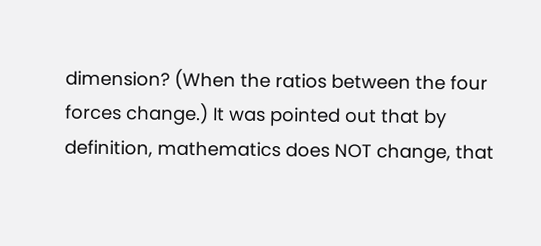dimension? (When the ratios between the four forces change.) It was pointed out that by definition, mathematics does NOT change, that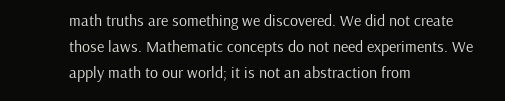math truths are something we discovered. We did not create those laws. Mathematic concepts do not need experiments. We apply math to our world; it is not an abstraction from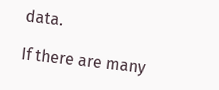data.

If there are many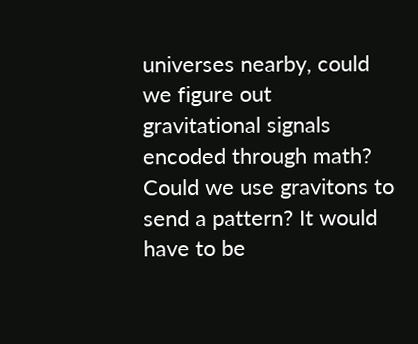universes nearby, could we figure out gravitational signals encoded through math? Could we use gravitons to send a pattern? It would have to be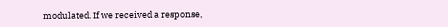modulated. If we received a response,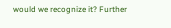would we recognize it? Further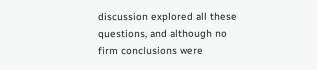discussion explored all these questions, and although no firm conclusions were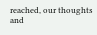reached, our thoughts and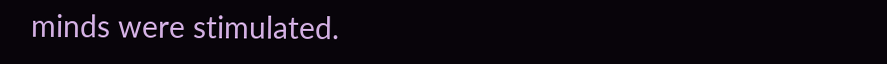minds were stimulated.